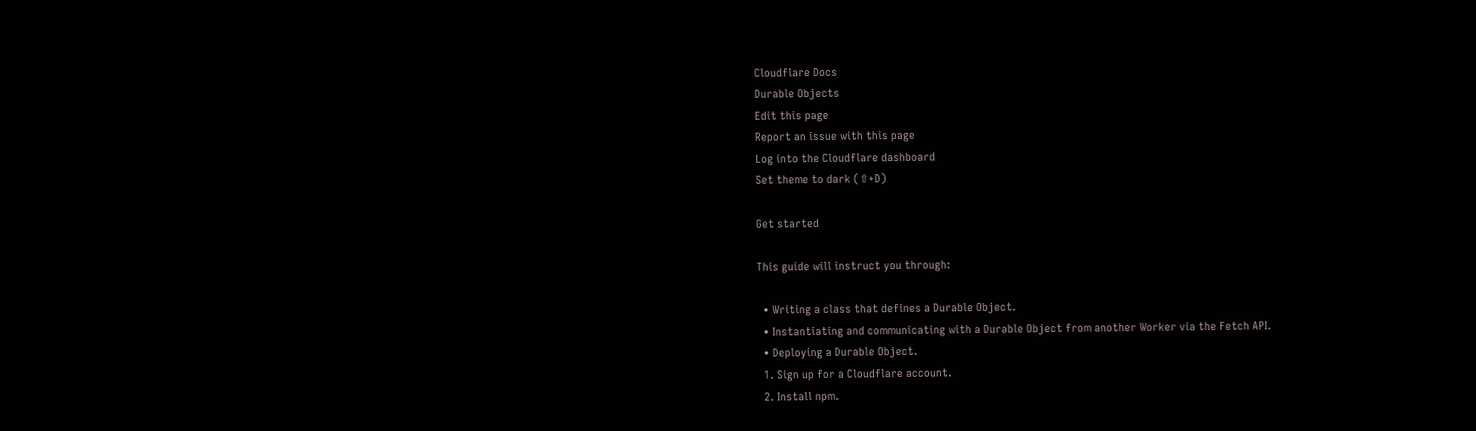Cloudflare Docs
Durable Objects
Edit this page
Report an issue with this page
Log into the Cloudflare dashboard
Set theme to dark (⇧+D)

Get started

This guide will instruct you through:

  • Writing a class that defines a Durable Object.
  • Instantiating and communicating with a Durable Object from another Worker via the Fetch API.
  • Deploying a Durable Object.
  1. Sign up for a Cloudflare account.
  2. Install npm.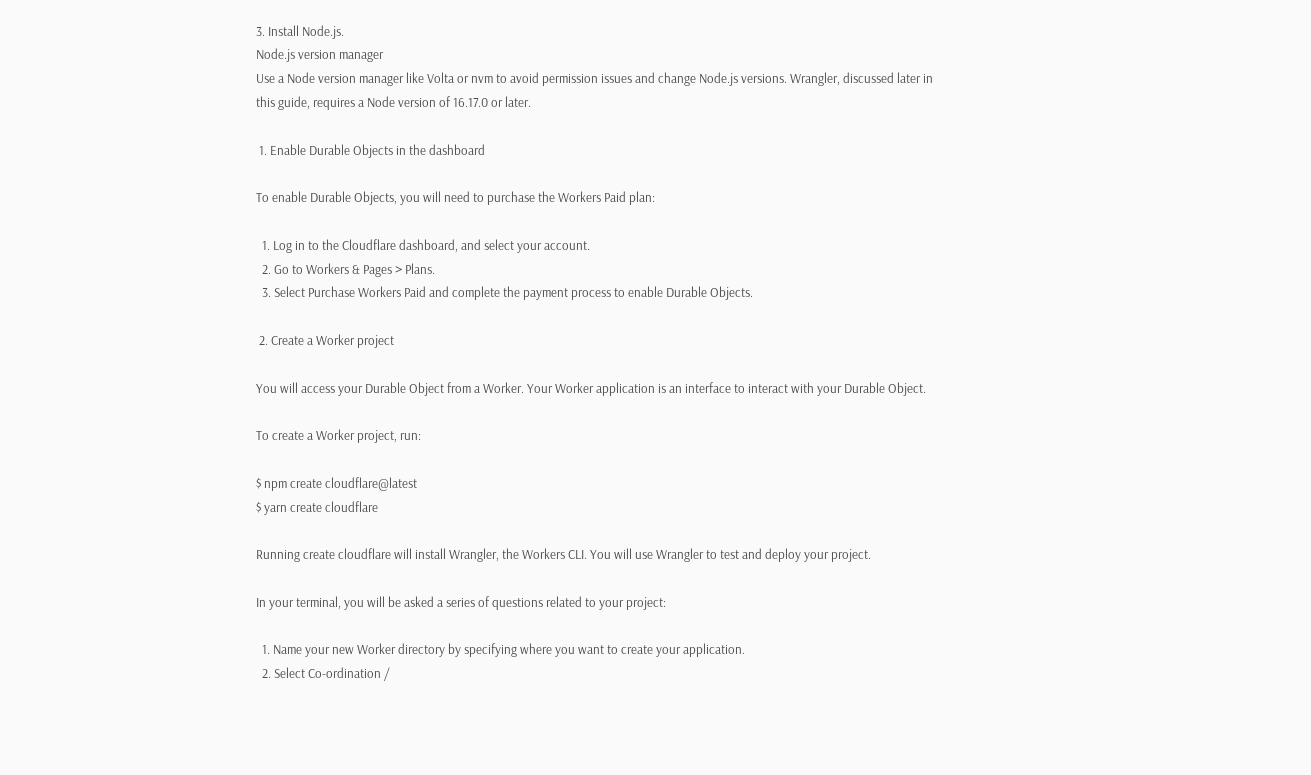3. Install Node.js.
Node.js version manager
Use a Node version manager like Volta or nvm to avoid permission issues and change Node.js versions. Wrangler, discussed later in this guide, requires a Node version of 16.17.0 or later.

 1. Enable Durable Objects in the dashboard

To enable Durable Objects, you will need to purchase the Workers Paid plan:

  1. Log in to the Cloudflare dashboard, and select your account.
  2. Go to Workers & Pages > Plans.
  3. Select Purchase Workers Paid and complete the payment process to enable Durable Objects.

 2. Create a Worker project

You will access your Durable Object from a Worker. Your Worker application is an interface to interact with your Durable Object.

To create a Worker project, run:

$ npm create cloudflare@latest
$ yarn create cloudflare

Running create cloudflare will install Wrangler, the Workers CLI. You will use Wrangler to test and deploy your project.

In your terminal, you will be asked a series of questions related to your project:

  1. Name your new Worker directory by specifying where you want to create your application.
  2. Select Co-ordination /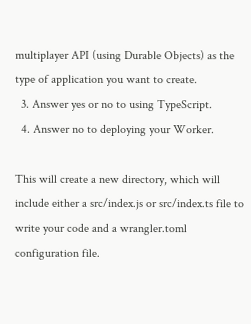multiplayer API (using Durable Objects) as the type of application you want to create.
  3. Answer yes or no to using TypeScript.
  4. Answer no to deploying your Worker.

This will create a new directory, which will include either a src/index.js or src/index.ts file to write your code and a wrangler.toml configuration file.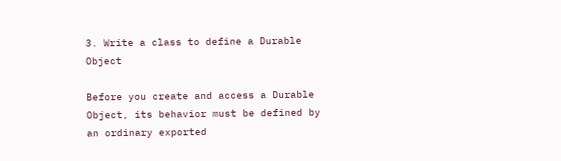3. Write a class to define a Durable Object

Before you create and access a Durable Object, its behavior must be defined by an ordinary exported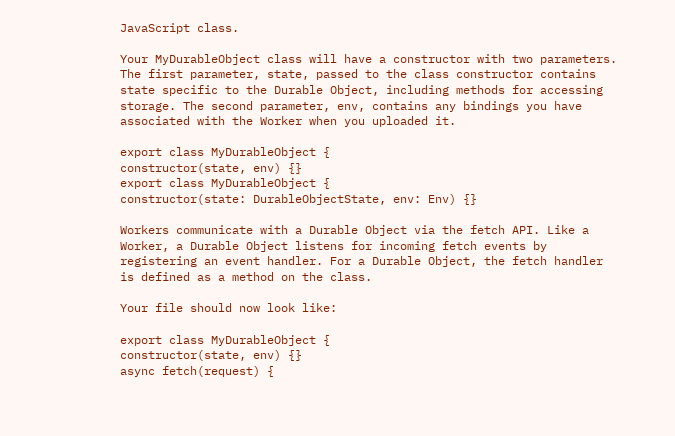JavaScript class.

Your MyDurableObject class will have a constructor with two parameters. The first parameter, state, passed to the class constructor contains state specific to the Durable Object, including methods for accessing storage. The second parameter, env, contains any bindings you have associated with the Worker when you uploaded it.

export class MyDurableObject {
constructor(state, env) {}
export class MyDurableObject {
constructor(state: DurableObjectState, env: Env) {}

Workers communicate with a Durable Object via the fetch API. Like a Worker, a Durable Object listens for incoming fetch events by registering an event handler. For a Durable Object, the fetch handler is defined as a method on the class.

Your file should now look like:

export class MyDurableObject {
constructor(state, env) {}
async fetch(request) {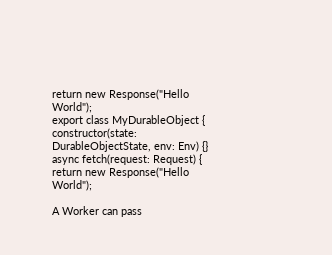return new Response("Hello World");
export class MyDurableObject {
constructor(state: DurableObjectState, env: Env) {}
async fetch(request: Request) {
return new Response("Hello World");

A Worker can pass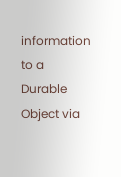information to a Durable Object via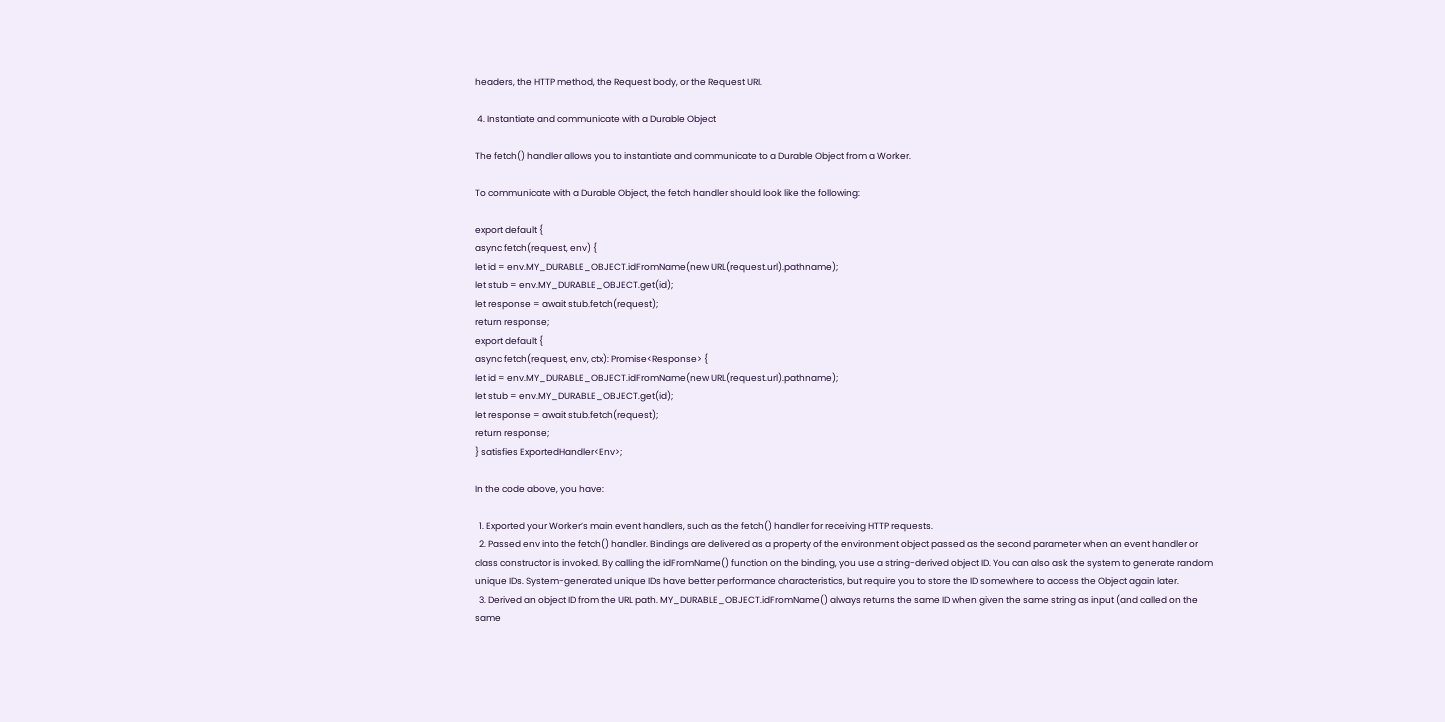headers, the HTTP method, the Request body, or the Request URI.

 4. Instantiate and communicate with a Durable Object

The fetch() handler allows you to instantiate and communicate to a Durable Object from a Worker.

To communicate with a Durable Object, the fetch handler should look like the following:

export default {
async fetch(request, env) {
let id = env.MY_DURABLE_OBJECT.idFromName(new URL(request.url).pathname);
let stub = env.MY_DURABLE_OBJECT.get(id);
let response = await stub.fetch(request);
return response;
export default {
async fetch(request, env, ctx): Promise<Response> {
let id = env.MY_DURABLE_OBJECT.idFromName(new URL(request.url).pathname);
let stub = env.MY_DURABLE_OBJECT.get(id);
let response = await stub.fetch(request);
return response;
} satisfies ExportedHandler<Env>;

In the code above, you have:

  1. Exported your Worker’s main event handlers, such as the fetch() handler for receiving HTTP requests.
  2. Passed env into the fetch() handler. Bindings are delivered as a property of the environment object passed as the second parameter when an event handler or class constructor is invoked. By calling the idFromName() function on the binding, you use a string-derived object ID. You can also ask the system to generate random unique IDs. System-generated unique IDs have better performance characteristics, but require you to store the ID somewhere to access the Object again later.
  3. Derived an object ID from the URL path. MY_DURABLE_OBJECT.idFromName() always returns the same ID when given the same string as input (and called on the same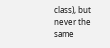class), but never the same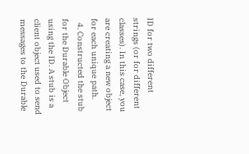ID for two different strings (or for different classes). In this case, you are creating a new object for each unique path.
  4. Constructed the stub for the Durable Object using the ID. A stub is a client object used to send messages to the Durable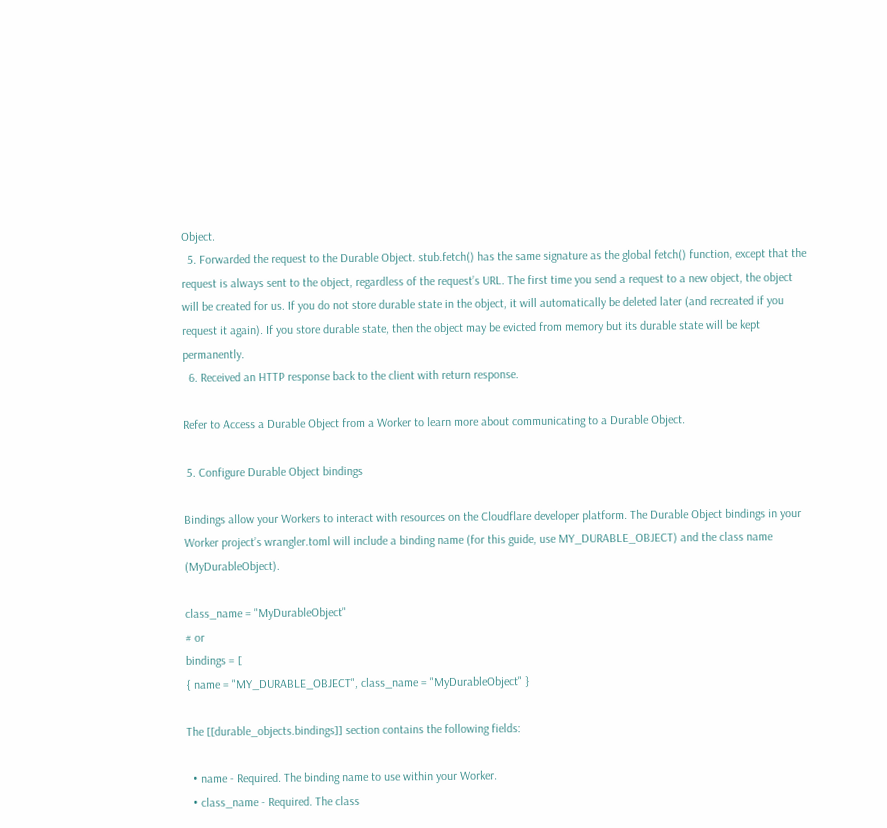Object.
  5. Forwarded the request to the Durable Object. stub.fetch() has the same signature as the global fetch() function, except that the request is always sent to the object, regardless of the request’s URL. The first time you send a request to a new object, the object will be created for us. If you do not store durable state in the object, it will automatically be deleted later (and recreated if you request it again). If you store durable state, then the object may be evicted from memory but its durable state will be kept permanently.
  6. Received an HTTP response back to the client with return response.

Refer to Access a Durable Object from a Worker to learn more about communicating to a Durable Object.

 5. Configure Durable Object bindings

Bindings allow your Workers to interact with resources on the Cloudflare developer platform. The Durable Object bindings in your Worker project’s wrangler.toml will include a binding name (for this guide, use MY_DURABLE_OBJECT) and the class name (MyDurableObject).

class_name = "MyDurableObject"
# or
bindings = [
{ name = "MY_DURABLE_OBJECT", class_name = "MyDurableObject" }

The [[durable_objects.bindings]] section contains the following fields:

  • name - Required. The binding name to use within your Worker.
  • class_name - Required. The class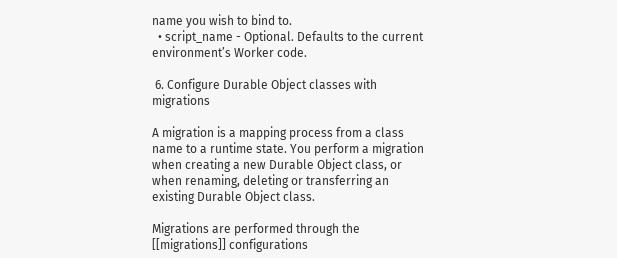name you wish to bind to.
  • script_name - Optional. Defaults to the current environment’s Worker code.

 6. Configure Durable Object classes with migrations

A migration is a mapping process from a class name to a runtime state. You perform a migration when creating a new Durable Object class, or when renaming, deleting or transferring an existing Durable Object class.

Migrations are performed through the [[migrations]] configurations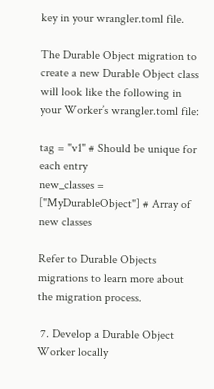key in your wrangler.toml file.

The Durable Object migration to create a new Durable Object class will look like the following in your Worker’s wrangler.toml file:

tag = "v1" # Should be unique for each entry
new_classes = ["MyDurableObject"] # Array of new classes

Refer to Durable Objects migrations to learn more about the migration process.

 7. Develop a Durable Object Worker locally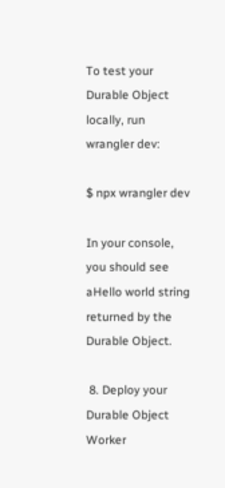To test your Durable Object locally, run wrangler dev:

$ npx wrangler dev

In your console, you should see aHello world string returned by the Durable Object.

 8. Deploy your Durable Object Worker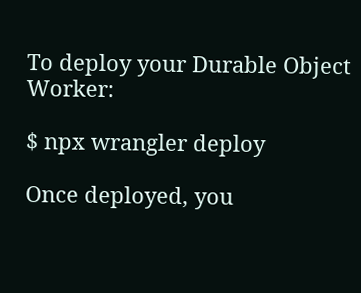To deploy your Durable Object Worker:

$ npx wrangler deploy

Once deployed, you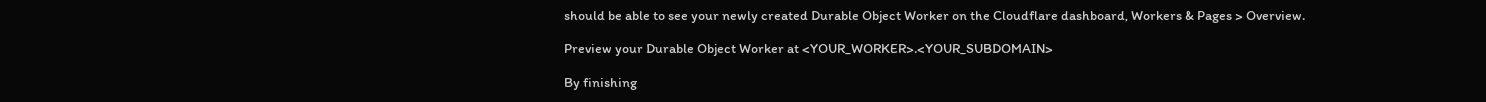should be able to see your newly created Durable Object Worker on the Cloudflare dashboard, Workers & Pages > Overview.

Preview your Durable Object Worker at <YOUR_WORKER>.<YOUR_SUBDOMAIN>

By finishing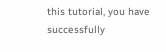this tutorial, you have successfully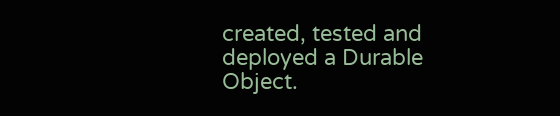created, tested and deployed a Durable Object.